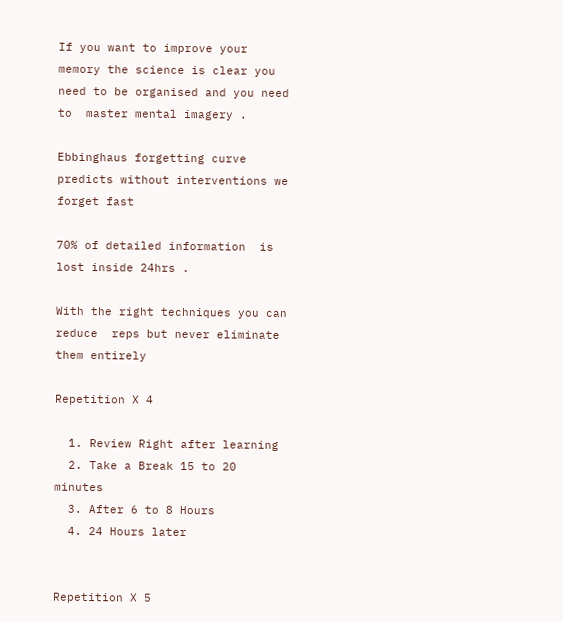If you want to improve your memory the science is clear you need to be organised and you need to  master mental imagery .

Ebbinghaus forgetting curve predicts without interventions we forget fast

70% of detailed information  is lost inside 24hrs .

With the right techniques you can reduce  reps but never eliminate them entirely

Repetition X 4

  1. Review Right after learning
  2. Take a Break 15 to 20 minutes
  3. After 6 to 8 Hours
  4. 24 Hours later


Repetition X 5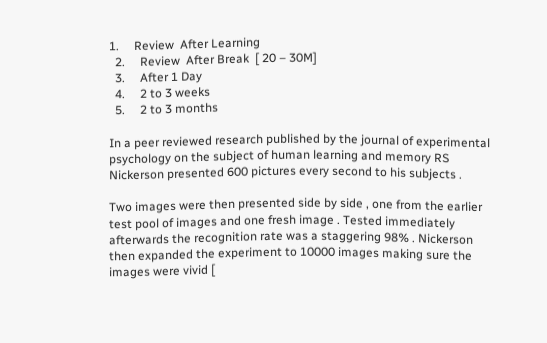1.     Review  After Learning
  2.     Review  After Break  [ 20 – 30M]
  3.     After 1 Day
  4.     2 to 3 weeks
  5.     2 to 3 months

In a peer reviewed research published by the journal of experimental psychology on the subject of human learning and memory RS Nickerson presented 600 pictures every second to his subjects .

Two images were then presented side by side , one from the earlier test pool of images and one fresh image . Tested immediately afterwards the recognition rate was a staggering 98% . Nickerson then expanded the experiment to 10000 images making sure the images were vivid [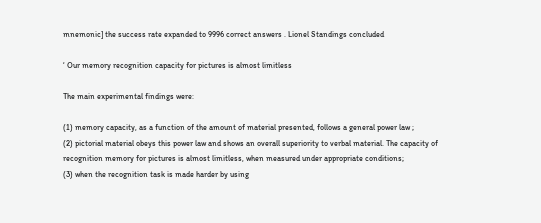mnemonic] the success rate expanded to 9996 correct answers . Lionel Standings concluded

‘ Our memory recognition capacity for pictures is almost limitless

The main experimental findings were:

(1) memory capacity, as a function of the amount of material presented, follows a general power law ;
(2) pictorial material obeys this power law and shows an overall superiority to verbal material. The capacity of recognition memory for pictures is almost limitless, when measured under appropriate conditions;
(3) when the recognition task is made harder by using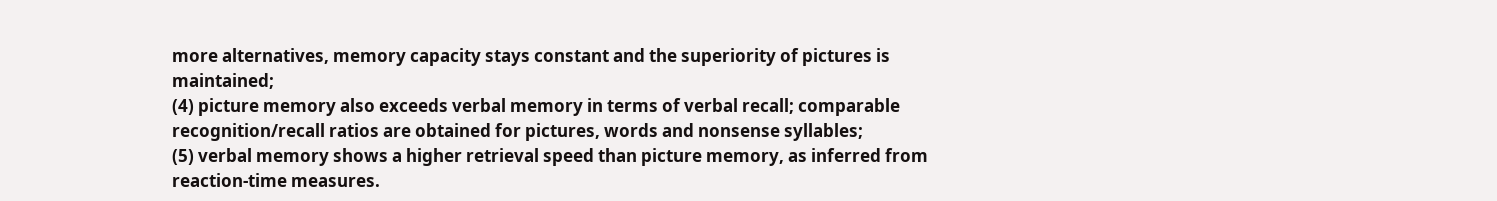more alternatives, memory capacity stays constant and the superiority of pictures is maintained;
(4) picture memory also exceeds verbal memory in terms of verbal recall; comparable recognition/recall ratios are obtained for pictures, words and nonsense syllables;
(5) verbal memory shows a higher retrieval speed than picture memory, as inferred from reaction-time measures.